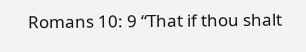Romans 10: 9 “That if thou shalt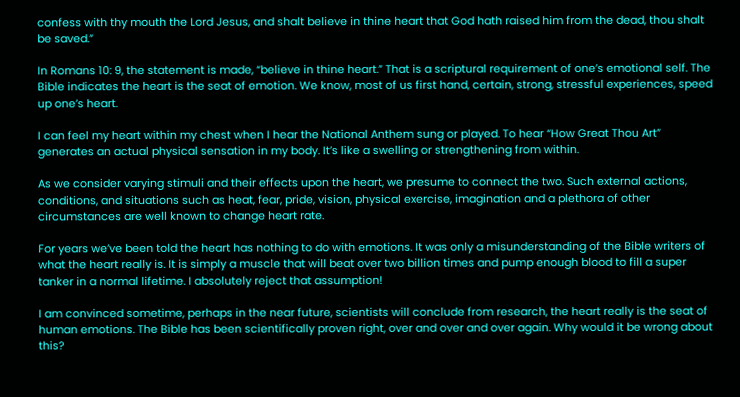confess with thy mouth the Lord Jesus, and shalt believe in thine heart that God hath raised him from the dead, thou shalt be saved.”

In Romans 10: 9, the statement is made, “believe in thine heart.” That is a scriptural requirement of one’s emotional self. The Bible indicates the heart is the seat of emotion. We know, most of us first hand, certain, strong, stressful experiences, speed up one’s heart.

I can feel my heart within my chest when I hear the National Anthem sung or played. To hear “How Great Thou Art” generates an actual physical sensation in my body. It’s like a swelling or strengthening from within.

As we consider varying stimuli and their effects upon the heart, we presume to connect the two. Such external actions, conditions, and situations such as heat, fear, pride, vision, physical exercise, imagination and a plethora of other circumstances are well known to change heart rate.

For years we’ve been told the heart has nothing to do with emotions. It was only a misunderstanding of the Bible writers of what the heart really is. It is simply a muscle that will beat over two billion times and pump enough blood to fill a super tanker in a normal lifetime. I absolutely reject that assumption!

I am convinced sometime, perhaps in the near future, scientists will conclude from research, the heart really is the seat of human emotions. The Bible has been scientifically proven right, over and over and over again. Why would it be wrong about this?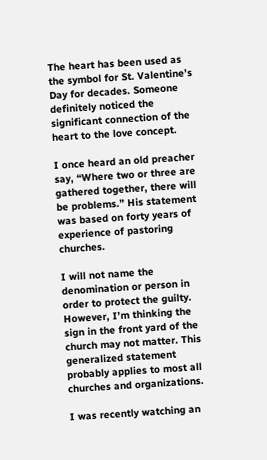The heart has been used as the symbol for St. Valentine’s Day for decades. Someone definitely noticed the significant connection of the heart to the love concept.

I once heard an old preacher say, “Where two or three are gathered together, there will be problems.” His statement was based on forty years of experience of pastoring churches.

I will not name the denomination or person in order to protect the guilty. However, I’m thinking the sign in the front yard of the church may not matter. This generalized statement probably applies to most all churches and organizations.

I was recently watching an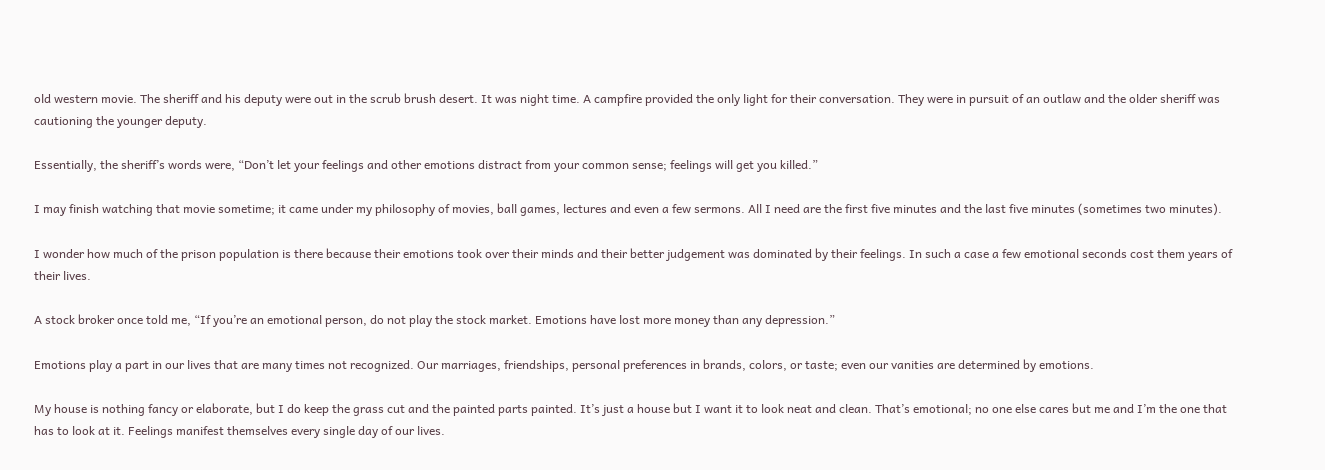old western movie. The sheriff and his deputy were out in the scrub brush desert. It was night time. A campfire provided the only light for their conversation. They were in pursuit of an outlaw and the older sheriff was cautioning the younger deputy.

Essentially, the sheriff’s words were, “Don’t let your feelings and other emotions distract from your common sense; feelings will get you killed.”

I may finish watching that movie sometime; it came under my philosophy of movies, ball games, lectures and even a few sermons. All I need are the first five minutes and the last five minutes (sometimes two minutes).

I wonder how much of the prison population is there because their emotions took over their minds and their better judgement was dominated by their feelings. In such a case a few emotional seconds cost them years of their lives.

A stock broker once told me, “If you’re an emotional person, do not play the stock market. Emotions have lost more money than any depression.”

Emotions play a part in our lives that are many times not recognized. Our marriages, friendships, personal preferences in brands, colors, or taste; even our vanities are determined by emotions.

My house is nothing fancy or elaborate, but I do keep the grass cut and the painted parts painted. It’s just a house but I want it to look neat and clean. That’s emotional; no one else cares but me and I’m the one that has to look at it. Feelings manifest themselves every single day of our lives.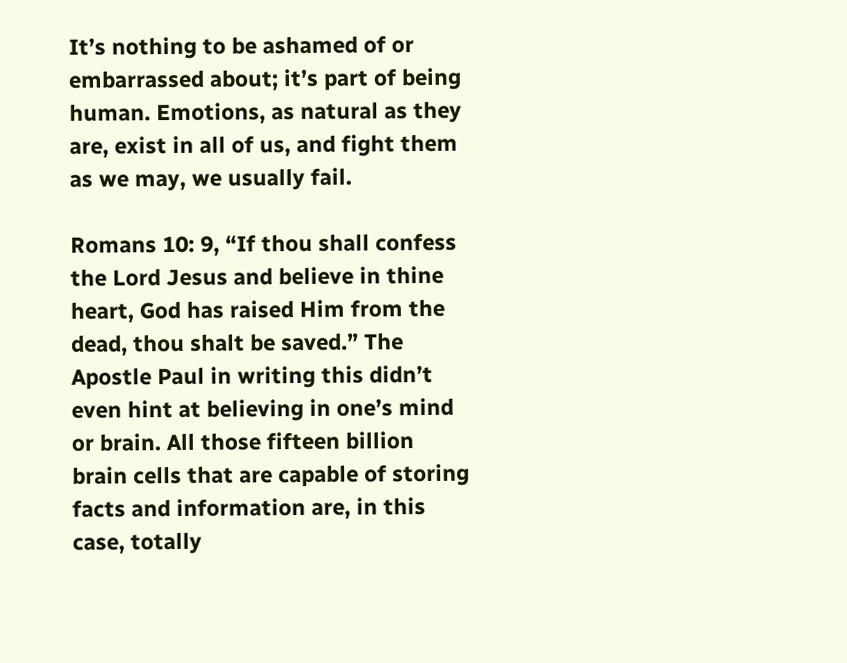It’s nothing to be ashamed of or embarrassed about; it’s part of being human. Emotions, as natural as they are, exist in all of us, and fight them as we may, we usually fail.

Romans 10: 9, “If thou shall confess the Lord Jesus and believe in thine heart, God has raised Him from the dead, thou shalt be saved.” The Apostle Paul in writing this didn’t even hint at believing in one’s mind or brain. All those fifteen billion brain cells that are capable of storing facts and information are, in this case, totally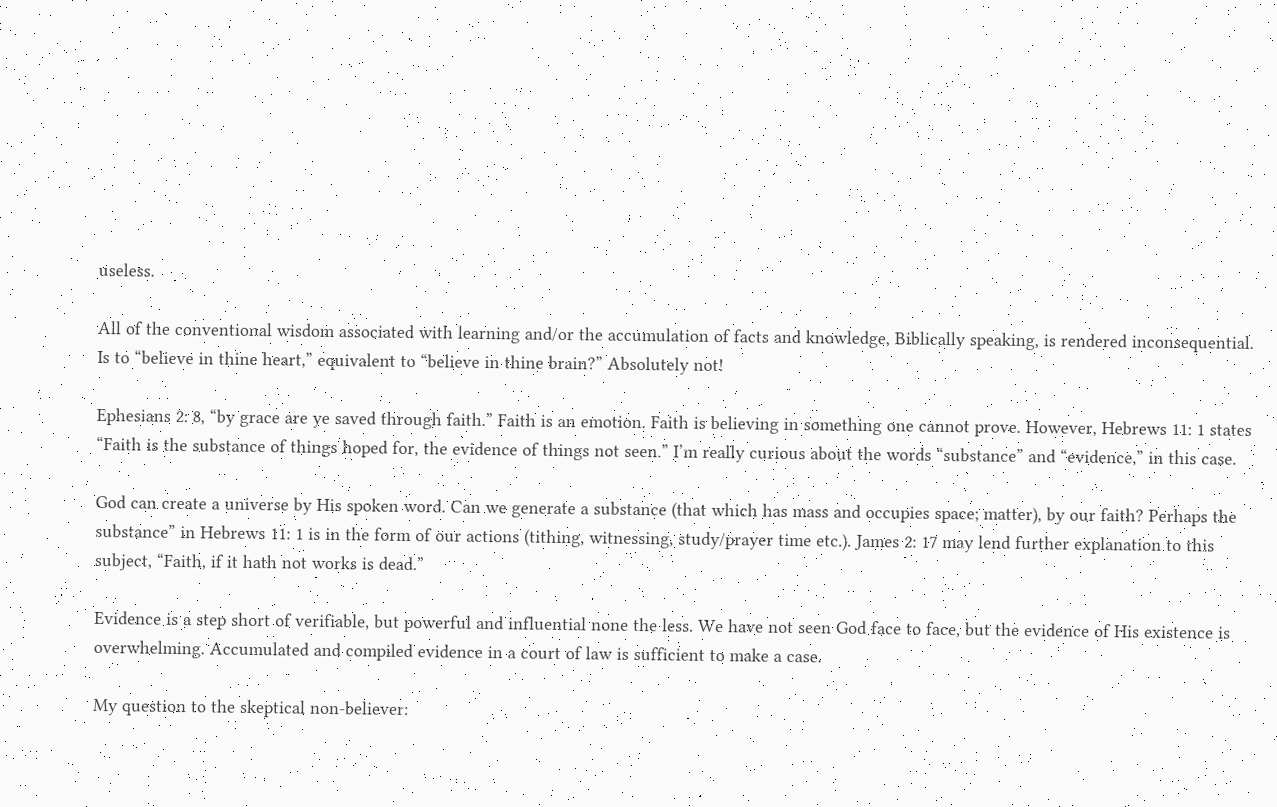useless.

All of the conventional wisdom associated with learning and/or the accumulation of facts and knowledge, Biblically speaking, is rendered inconsequential. Is to “believe in thine heart,” equivalent to “believe in thine brain?” Absolutely not!

Ephesians 2: 8, “by grace are ye saved through faith.” Faith is an emotion. Faith is believing in something one cannot prove. However, Hebrews 11: 1 states “Faith is the substance of things hoped for, the evidence of things not seen.” I’m really curious about the words “substance” and “evidence,” in this case.

God can create a universe by His spoken word. Can we generate a substance (that which has mass and occupies space; matter), by our faith? Perhaps the substance” in Hebrews 11: 1 is in the form of our actions (tithing, witnessing, study/prayer time etc.). James 2: 17 may lend further explanation to this subject, “Faith, if it hath not works is dead.”

Evidence is a step short of verifiable, but powerful and influential none the less. We have not seen God face to face, but the evidence of His existence is overwhelming. Accumulated and compiled evidence in a court of law is sufficient to make a case.

My question to the skeptical non-believer: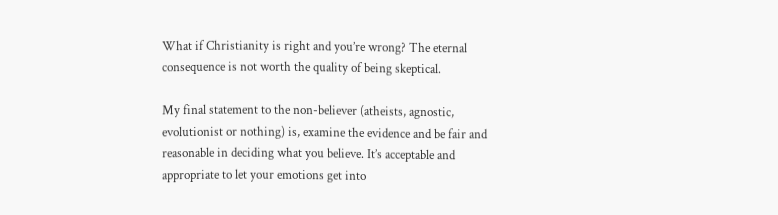What if Christianity is right and you’re wrong? The eternal consequence is not worth the quality of being skeptical.

My final statement to the non-believer (atheists, agnostic, evolutionist or nothing) is, examine the evidence and be fair and reasonable in deciding what you believe. It’s acceptable and appropriate to let your emotions get into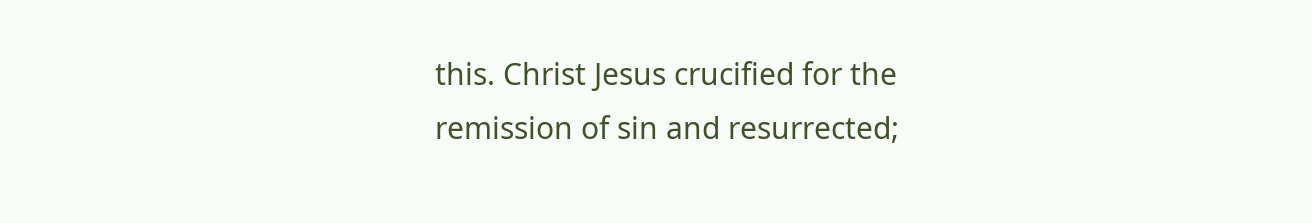this. Christ Jesus crucified for the remission of sin and resurrected;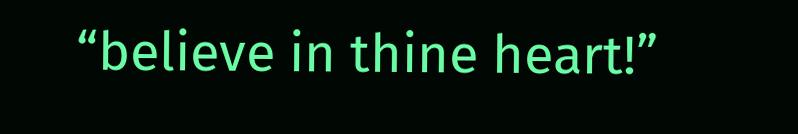“believe in thine heart!”